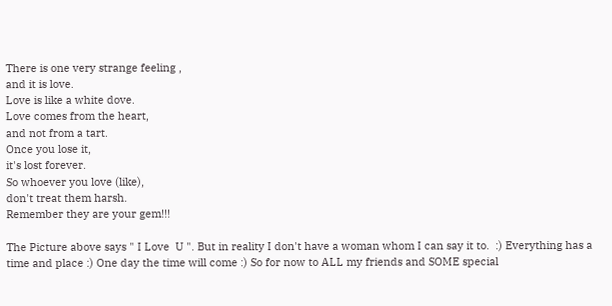There is one very strange feeling ,
and it is love.
Love is like a white dove.
Love comes from the heart,
and not from a tart.
Once you lose it,
it's lost forever.
So whoever you love (like),
don't treat them harsh.
Remember they are your gem!!!

The Picture above says " I Love  U ". But in reality I don't have a woman whom I can say it to.  :) Everything has a time and place :) One day the time will come :) So for now to ALL my friends and SOME special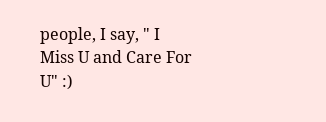people, I say, " I Miss U and Care For U" :)